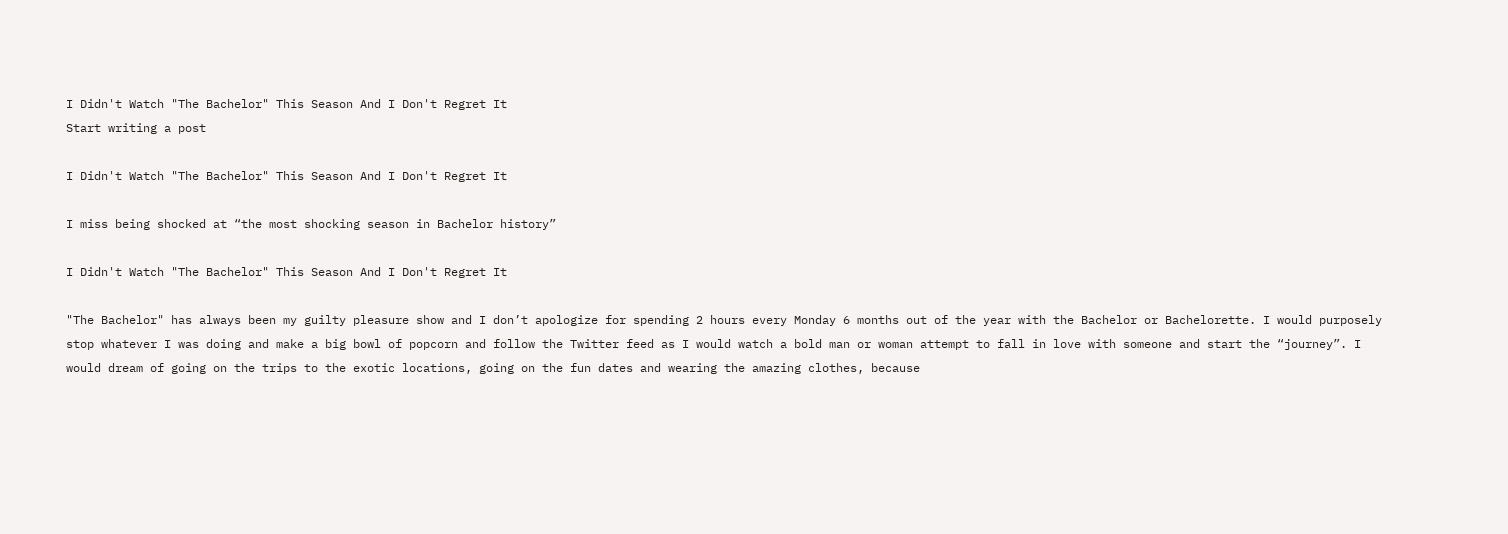I Didn't Watch "The Bachelor" This Season And I Don't Regret It
Start writing a post

I Didn't Watch "The Bachelor" This Season And I Don't Regret It

I miss being shocked at “the most shocking season in Bachelor history”

I Didn't Watch "The Bachelor" This Season And I Don't Regret It

"The Bachelor" has always been my guilty pleasure show and I don’t apologize for spending 2 hours every Monday 6 months out of the year with the Bachelor or Bachelorette. I would purposely stop whatever I was doing and make a big bowl of popcorn and follow the Twitter feed as I would watch a bold man or woman attempt to fall in love with someone and start the “journey”. I would dream of going on the trips to the exotic locations, going on the fun dates and wearing the amazing clothes, because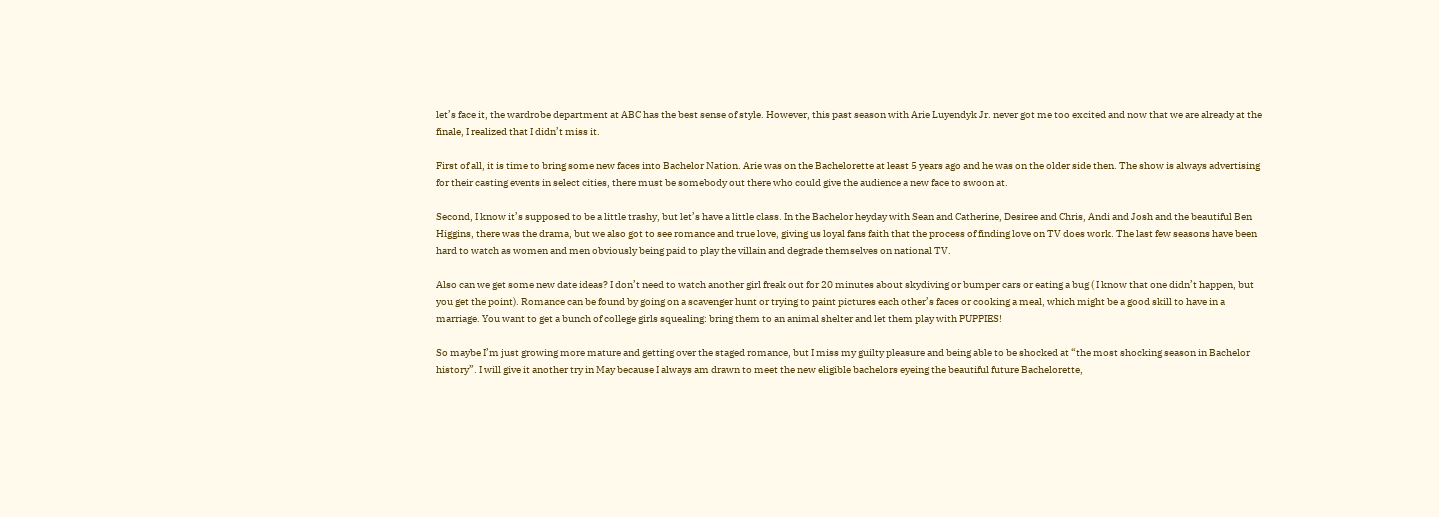let’s face it, the wardrobe department at ABC has the best sense of style. However, this past season with Arie Luyendyk Jr. never got me too excited and now that we are already at the finale, I realized that I didn’t miss it.

First of all, it is time to bring some new faces into Bachelor Nation. Arie was on the Bachelorette at least 5 years ago and he was on the older side then. The show is always advertising for their casting events in select cities, there must be somebody out there who could give the audience a new face to swoon at.

Second, I know it’s supposed to be a little trashy, but let’s have a little class. In the Bachelor heyday with Sean and Catherine, Desiree and Chris, Andi and Josh and the beautiful Ben Higgins, there was the drama, but we also got to see romance and true love, giving us loyal fans faith that the process of finding love on TV does work. The last few seasons have been hard to watch as women and men obviously being paid to play the villain and degrade themselves on national TV.

Also can we get some new date ideas? I don’t need to watch another girl freak out for 20 minutes about skydiving or bumper cars or eating a bug ( I know that one didn’t happen, but you get the point). Romance can be found by going on a scavenger hunt or trying to paint pictures each other’s faces or cooking a meal, which might be a good skill to have in a marriage. You want to get a bunch of college girls squealing: bring them to an animal shelter and let them play with PUPPIES!

So maybe I’m just growing more mature and getting over the staged romance, but I miss my guilty pleasure and being able to be shocked at “the most shocking season in Bachelor history”. I will give it another try in May because I always am drawn to meet the new eligible bachelors eyeing the beautiful future Bachelorette,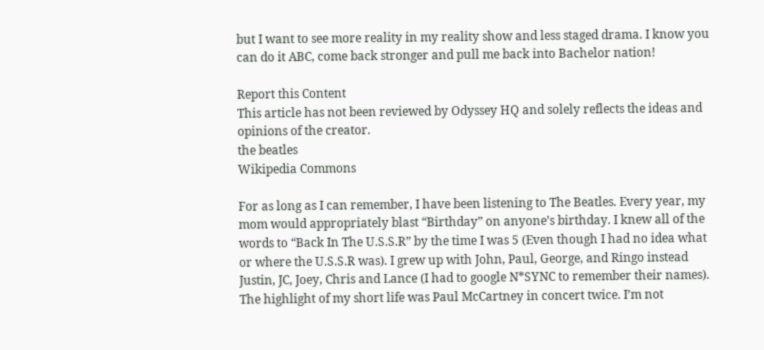but I want to see more reality in my reality show and less staged drama. I know you can do it ABC, come back stronger and pull me back into Bachelor nation!

Report this Content
This article has not been reviewed by Odyssey HQ and solely reflects the ideas and opinions of the creator.
the beatles
Wikipedia Commons

For as long as I can remember, I have been listening to The Beatles. Every year, my mom would appropriately blast “Birthday” on anyone’s birthday. I knew all of the words to “Back In The U.S.S.R” by the time I was 5 (Even though I had no idea what or where the U.S.S.R was). I grew up with John, Paul, George, and Ringo instead Justin, JC, Joey, Chris and Lance (I had to google N*SYNC to remember their names). The highlight of my short life was Paul McCartney in concert twice. I’m not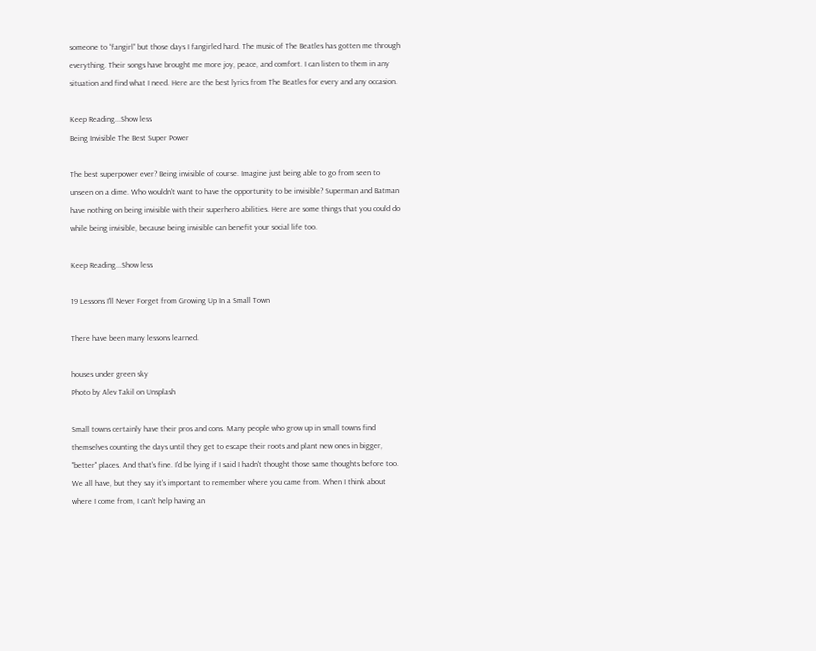someone to “fangirl” but those days I fangirled hard. The music of The Beatles has gotten me through everything. Their songs have brought me more joy, peace, and comfort. I can listen to them in any situation and find what I need. Here are the best lyrics from The Beatles for every and any occasion.

Keep Reading...Show less
Being Invisible The Best Super Power

The best superpower ever? Being invisible of course. Imagine just being able to go from seen to unseen on a dime. Who wouldn't want to have the opportunity to be invisible? Superman and Batman have nothing on being invisible with their superhero abilities. Here are some things that you could do while being invisible, because being invisible can benefit your social life too.

Keep Reading...Show less

19 Lessons I'll Never Forget from Growing Up In a Small Town

There have been many lessons learned.

houses under green sky
Photo by Alev Takil on Unsplash

Small towns certainly have their pros and cons. Many people who grow up in small towns find themselves counting the days until they get to escape their roots and plant new ones in bigger, "better" places. And that's fine. I'd be lying if I said I hadn't thought those same thoughts before too. We all have, but they say it's important to remember where you came from. When I think about where I come from, I can't help having an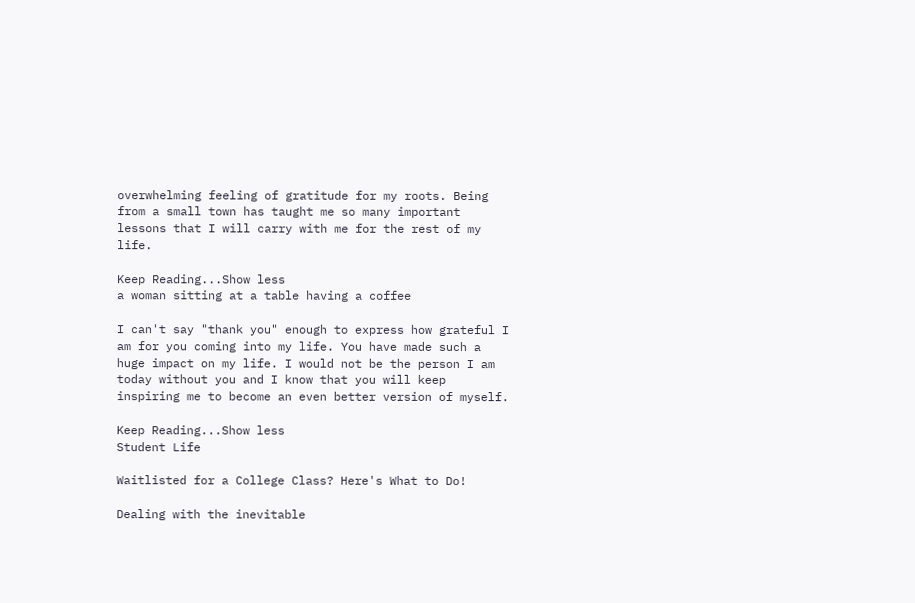overwhelming feeling of gratitude for my roots. Being from a small town has taught me so many important lessons that I will carry with me for the rest of my life.

Keep Reading...Show less
a woman sitting at a table having a coffee

I can't say "thank you" enough to express how grateful I am for you coming into my life. You have made such a huge impact on my life. I would not be the person I am today without you and I know that you will keep inspiring me to become an even better version of myself.

Keep Reading...Show less
Student Life

Waitlisted for a College Class? Here's What to Do!

Dealing with the inevitable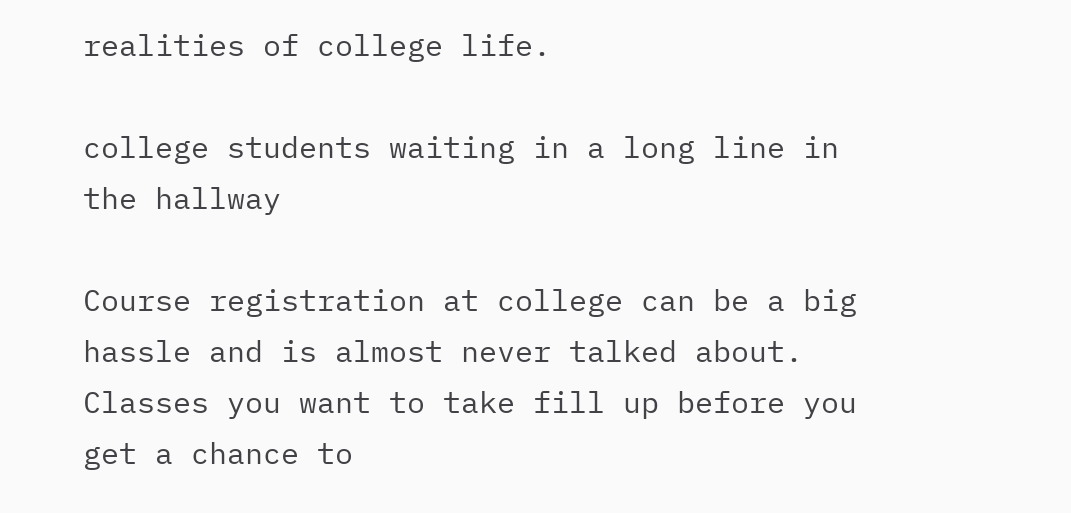realities of college life.

college students waiting in a long line in the hallway

Course registration at college can be a big hassle and is almost never talked about. Classes you want to take fill up before you get a chance to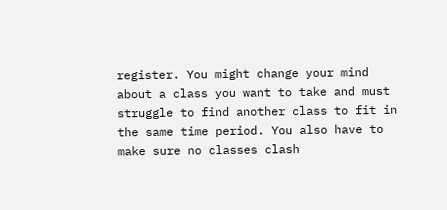register. You might change your mind about a class you want to take and must struggle to find another class to fit in the same time period. You also have to make sure no classes clash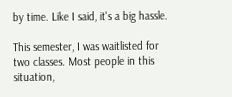by time. Like I said, it's a big hassle.

This semester, I was waitlisted for two classes. Most people in this situation,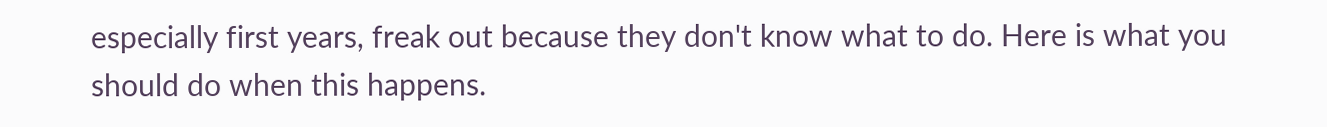especially first years, freak out because they don't know what to do. Here is what you should do when this happens.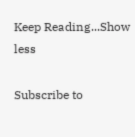Keep Reading...Show less

Subscribe to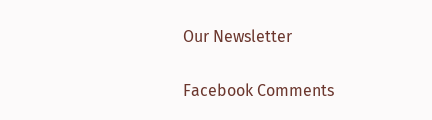Our Newsletter

Facebook Comments